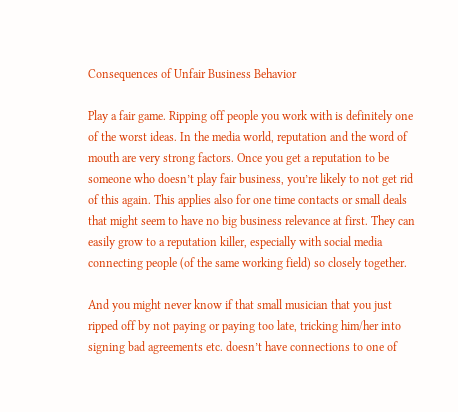Consequences of Unfair Business Behavior

Play a fair game. Ripping off people you work with is definitely one of the worst ideas. In the media world, reputation and the word of mouth are very strong factors. Once you get a reputation to be someone who doesn’t play fair business, you’re likely to not get rid of this again. This applies also for one time contacts or small deals that might seem to have no big business relevance at first. They can easily grow to a reputation killer, especially with social media connecting people (of the same working field) so closely together.

And you might never know if that small musician that you just ripped off by not paying or paying too late, tricking him/her into signing bad agreements etc. doesn’t have connections to one of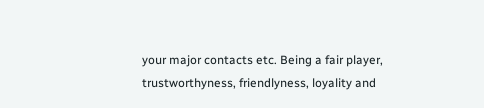your major contacts etc. Being a fair player, trustworthyness, friendlyness, loyality and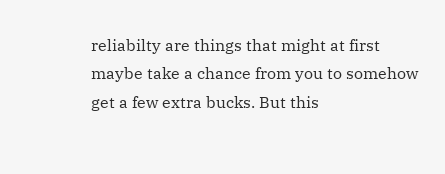reliabilty are things that might at first maybe take a chance from you to somehow get a few extra bucks. But this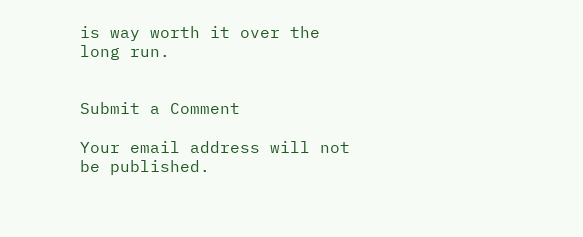is way worth it over the long run.


Submit a Comment

Your email address will not be published.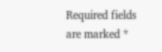Required fields are marked *